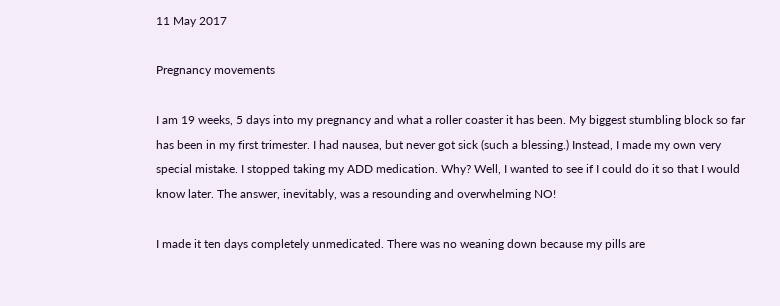11 May 2017

Pregnancy movements

I am 19 weeks, 5 days into my pregnancy and what a roller coaster it has been. My biggest stumbling block so far has been in my first trimester. I had nausea, but never got sick (such a blessing.) Instead, I made my own very special mistake. I stopped taking my ADD medication. Why? Well, I wanted to see if I could do it so that I would know later. The answer, inevitably, was a resounding and overwhelming NO!

I made it ten days completely unmedicated. There was no weaning down because my pills are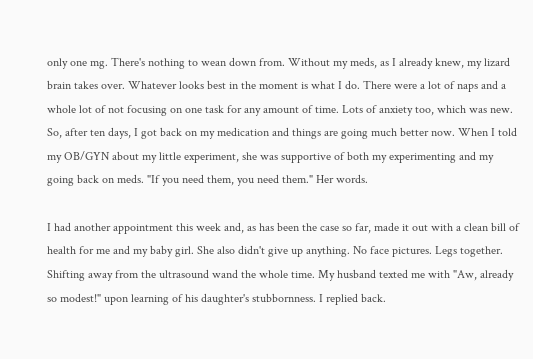only one mg. There's nothing to wean down from. Without my meds, as I already knew, my lizard brain takes over. Whatever looks best in the moment is what I do. There were a lot of naps and a whole lot of not focusing on one task for any amount of time. Lots of anxiety too, which was new. So, after ten days, I got back on my medication and things are going much better now. When I told my OB/GYN about my little experiment, she was supportive of both my experimenting and my going back on meds. "If you need them, you need them." Her words.

I had another appointment this week and, as has been the case so far, made it out with a clean bill of health for me and my baby girl. She also didn't give up anything. No face pictures. Legs together. Shifting away from the ultrasound wand the whole time. My husband texted me with "Aw, already so modest!" upon learning of his daughter's stubbornness. I replied back.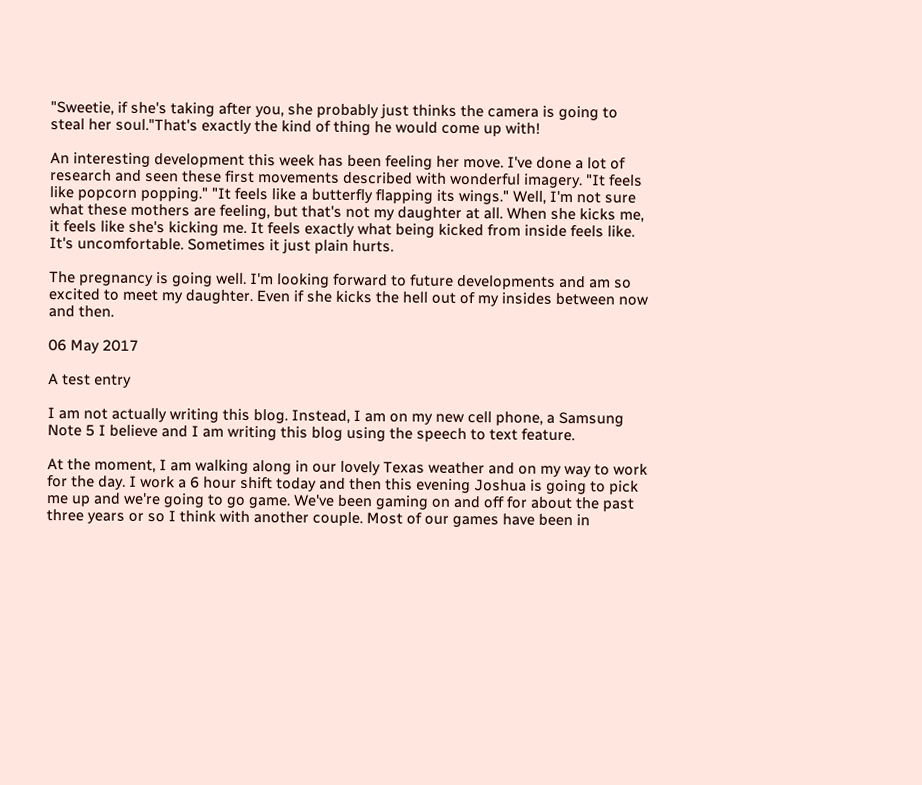"Sweetie, if she's taking after you, she probably just thinks the camera is going to steal her soul."That's exactly the kind of thing he would come up with!

An interesting development this week has been feeling her move. I've done a lot of research and seen these first movements described with wonderful imagery. "It feels like popcorn popping." "It feels like a butterfly flapping its wings." Well, I'm not sure what these mothers are feeling, but that's not my daughter at all. When she kicks me, it feels like she's kicking me. It feels exactly what being kicked from inside feels like. It's uncomfortable. Sometimes it just plain hurts.

The pregnancy is going well. I'm looking forward to future developments and am so excited to meet my daughter. Even if she kicks the hell out of my insides between now and then.

06 May 2017

A test entry

I am not actually writing this blog. Instead, I am on my new cell phone, a Samsung Note 5 I believe and I am writing this blog using the speech to text feature.

At the moment, I am walking along in our lovely Texas weather and on my way to work for the day. I work a 6 hour shift today and then this evening Joshua is going to pick me up and we're going to go game. We've been gaming on and off for about the past three years or so I think with another couple. Most of our games have been in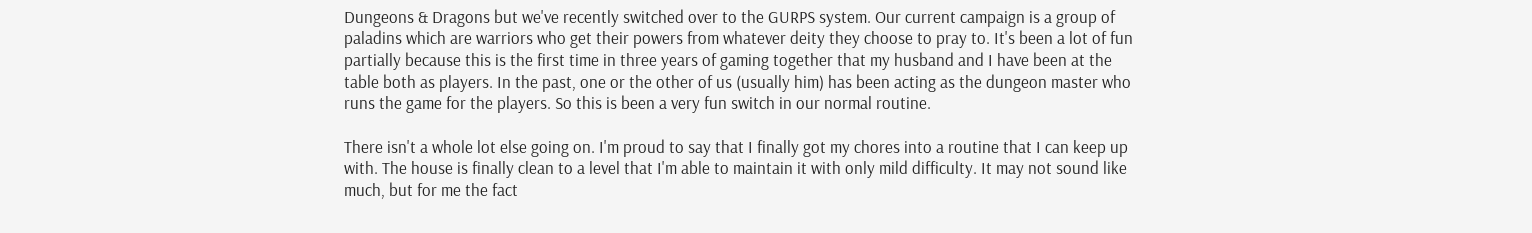Dungeons & Dragons but we've recently switched over to the GURPS system. Our current campaign is a group of paladins which are warriors who get their powers from whatever deity they choose to pray to. It's been a lot of fun partially because this is the first time in three years of gaming together that my husband and I have been at the table both as players. In the past, one or the other of us (usually him) has been acting as the dungeon master who runs the game for the players. So this is been a very fun switch in our normal routine.

There isn't a whole lot else going on. I'm proud to say that I finally got my chores into a routine that I can keep up with. The house is finally clean to a level that I'm able to maintain it with only mild difficulty. It may not sound like much, but for me the fact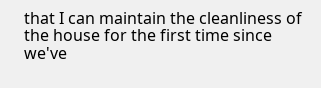that I can maintain the cleanliness of the house for the first time since we've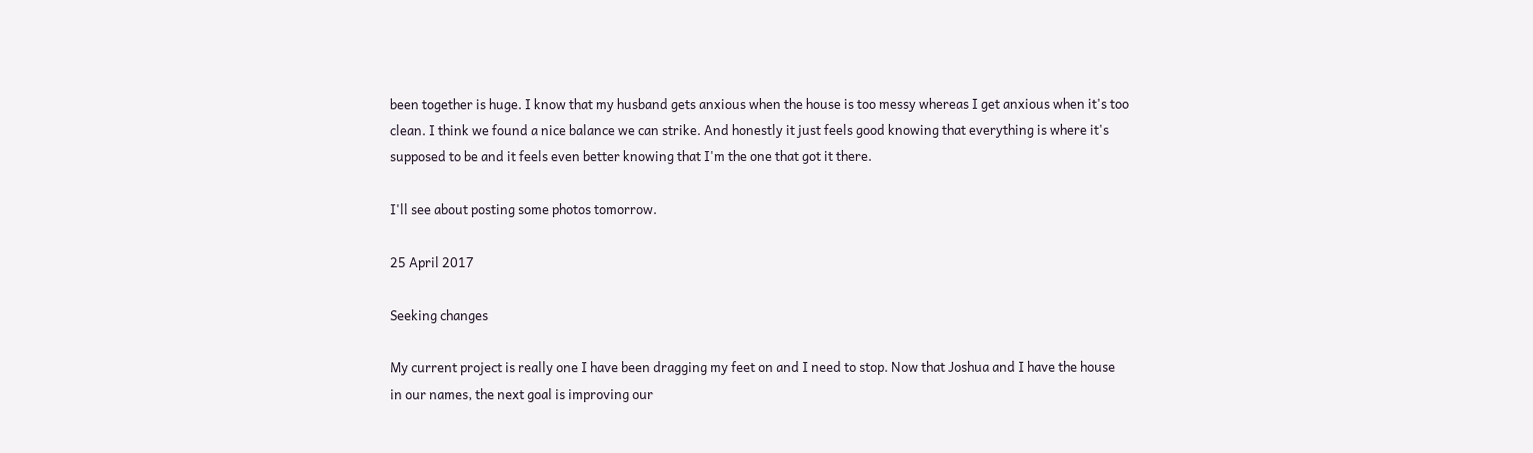been together is huge. I know that my husband gets anxious when the house is too messy whereas I get anxious when it's too clean. I think we found a nice balance we can strike. And honestly it just feels good knowing that everything is where it's supposed to be and it feels even better knowing that I'm the one that got it there.

I'll see about posting some photos tomorrow.

25 April 2017

Seeking changes

My current project is really one I have been dragging my feet on and I need to stop. Now that Joshua and I have the house in our names, the next goal is improving our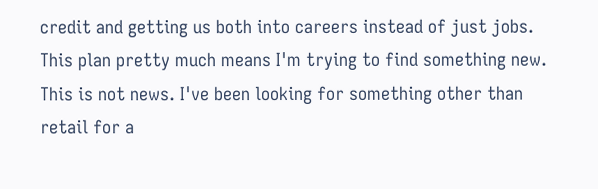credit and getting us both into careers instead of just jobs. This plan pretty much means I'm trying to find something new. This is not news. I've been looking for something other than retail for a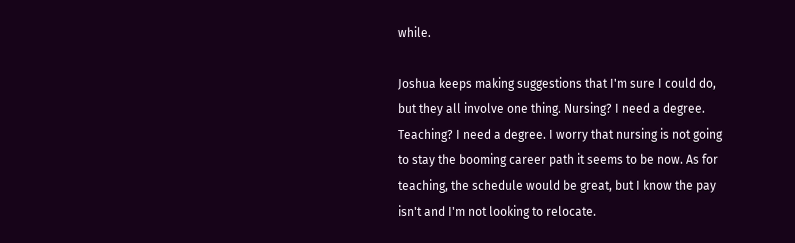while.

Joshua keeps making suggestions that I'm sure I could do, but they all involve one thing. Nursing? I need a degree. Teaching? I need a degree. I worry that nursing is not going to stay the booming career path it seems to be now. As for teaching, the schedule would be great, but I know the pay isn't and I'm not looking to relocate.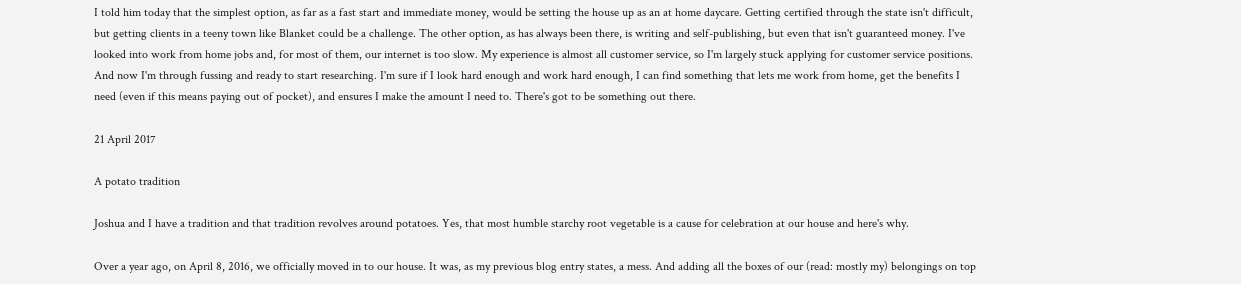I told him today that the simplest option, as far as a fast start and immediate money, would be setting the house up as an at home daycare. Getting certified through the state isn't difficult, but getting clients in a teeny town like Blanket could be a challenge. The other option, as has always been there, is writing and self-publishing, but even that isn't guaranteed money. I've looked into work from home jobs and, for most of them, our internet is too slow. My experience is almost all customer service, so I'm largely stuck applying for customer service positions. And now I'm through fussing and ready to start researching. I'm sure if I look hard enough and work hard enough, I can find something that lets me work from home, get the benefits I need (even if this means paying out of pocket), and ensures I make the amount I need to. There's got to be something out there.

21 April 2017

A potato tradition

Joshua and I have a tradition and that tradition revolves around potatoes. Yes, that most humble starchy root vegetable is a cause for celebration at our house and here's why.

Over a year ago, on April 8, 2016, we officially moved in to our house. It was, as my previous blog entry states, a mess. And adding all the boxes of our (read: mostly my) belongings on top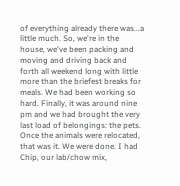of everything already there was...a little much. So, we're in the house, we've been packing and moving and driving back and forth all weekend long with little more than the briefest breaks for meals. We had been working so hard. Finally, it was around nine pm and we had brought the very last load of belongings: the pets. Once the animals were relocated, that was it. We were done. I had Chip, our lab/chow mix,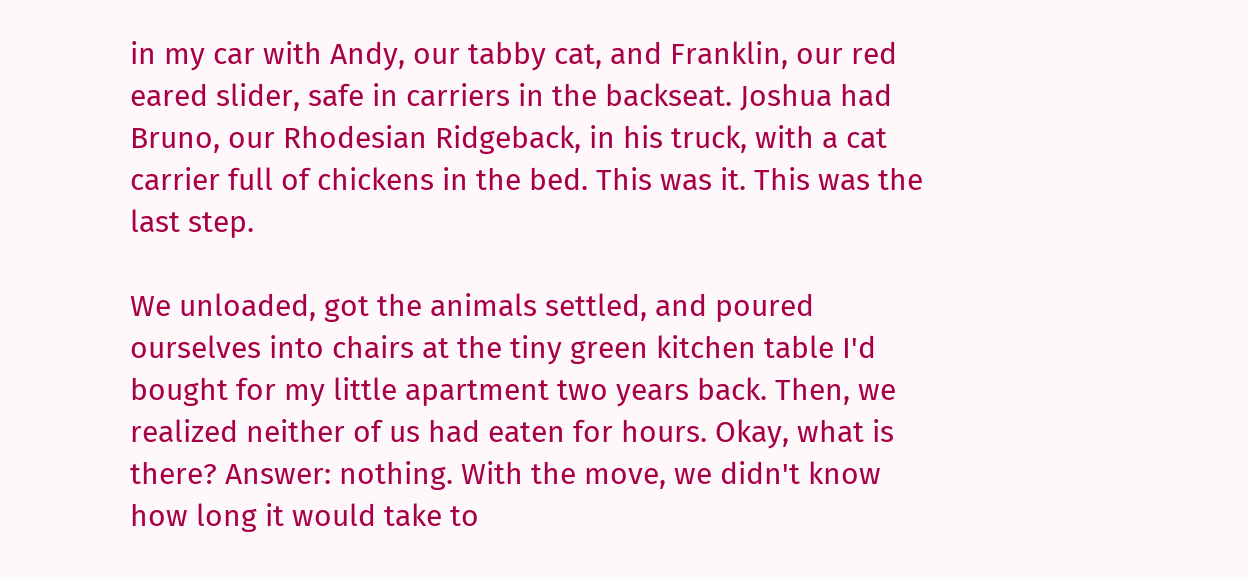in my car with Andy, our tabby cat, and Franklin, our red eared slider, safe in carriers in the backseat. Joshua had Bruno, our Rhodesian Ridgeback, in his truck, with a cat carrier full of chickens in the bed. This was it. This was the last step.

We unloaded, got the animals settled, and poured ourselves into chairs at the tiny green kitchen table I'd bought for my little apartment two years back. Then, we realized neither of us had eaten for hours. Okay, what is there? Answer: nothing. With the move, we didn't know how long it would take to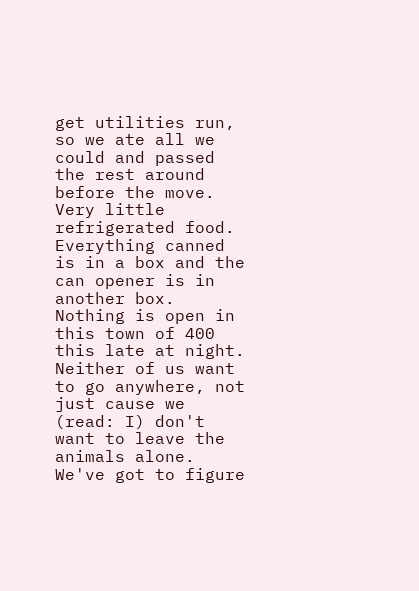get utilities run, so we ate all we could and passed the rest around before the move. Very little refrigerated food. Everything canned is in a box and the can opener is in another box. Nothing is open in this town of 400 this late at night. Neither of us want to go anywhere, not just cause we (read: I) don't want to leave the animals alone. We've got to figure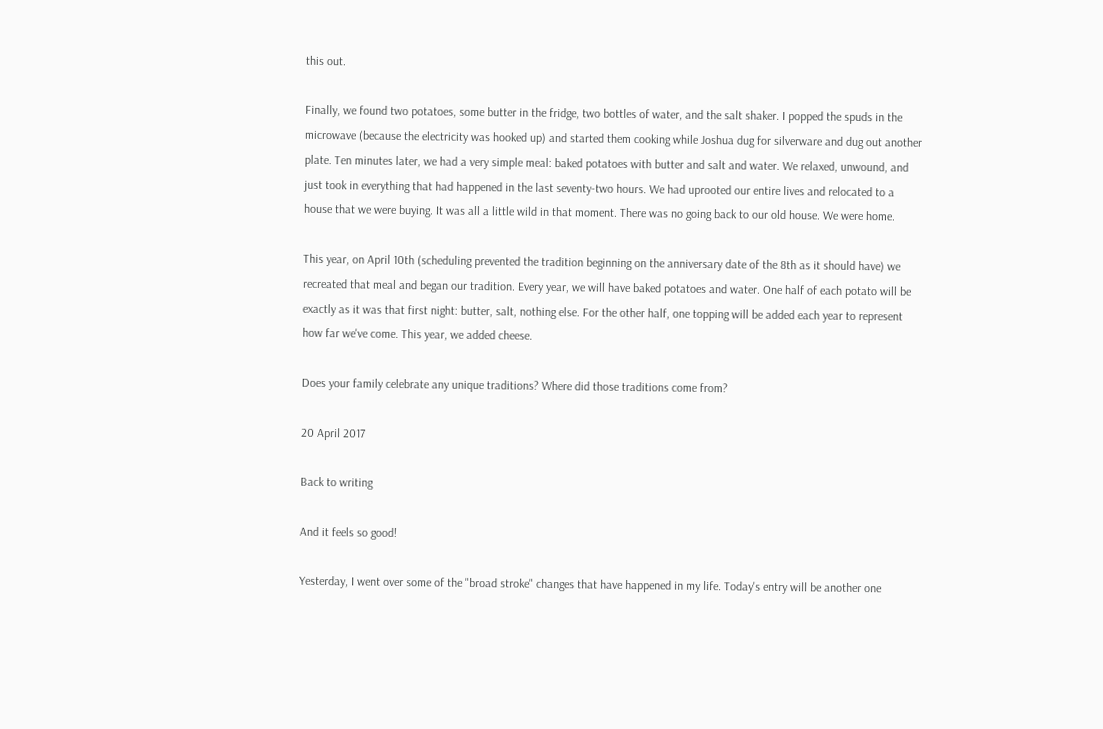this out.

Finally, we found two potatoes, some butter in the fridge, two bottles of water, and the salt shaker. I popped the spuds in the microwave (because the electricity was hooked up) and started them cooking while Joshua dug for silverware and dug out another plate. Ten minutes later, we had a very simple meal: baked potatoes with butter and salt and water. We relaxed, unwound, and just took in everything that had happened in the last seventy-two hours. We had uprooted our entire lives and relocated to a house that we were buying. It was all a little wild in that moment. There was no going back to our old house. We were home.

This year, on April 10th (scheduling prevented the tradition beginning on the anniversary date of the 8th as it should have) we recreated that meal and began our tradition. Every year, we will have baked potatoes and water. One half of each potato will be exactly as it was that first night: butter, salt, nothing else. For the other half, one topping will be added each year to represent how far we've come. This year, we added cheese.

Does your family celebrate any unique traditions? Where did those traditions come from?

20 April 2017

Back to writing

And it feels so good!

Yesterday, I went over some of the "broad stroke" changes that have happened in my life. Today's entry will be another one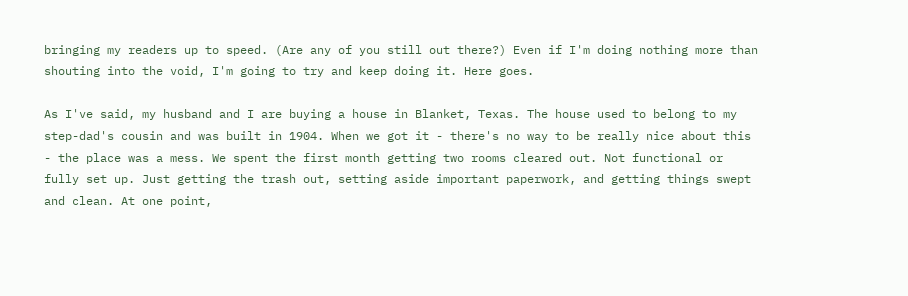bringing my readers up to speed. (Are any of you still out there?) Even if I'm doing nothing more than shouting into the void, I'm going to try and keep doing it. Here goes.

As I've said, my husband and I are buying a house in Blanket, Texas. The house used to belong to my step-dad's cousin and was built in 1904. When we got it - there's no way to be really nice about this - the place was a mess. We spent the first month getting two rooms cleared out. Not functional or fully set up. Just getting the trash out, setting aside important paperwork, and getting things swept and clean. At one point,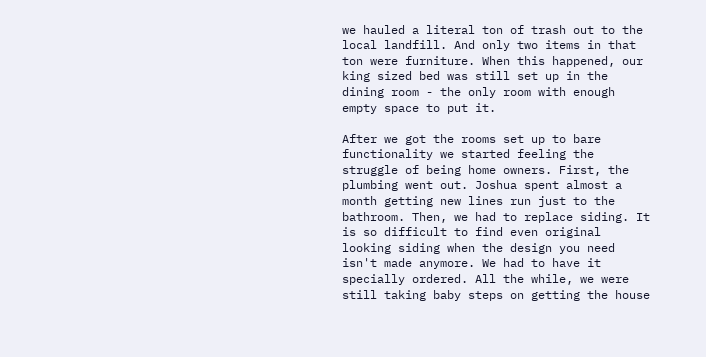we hauled a literal ton of trash out to the local landfill. And only two items in that ton were furniture. When this happened, our king sized bed was still set up in the dining room - the only room with enough empty space to put it.

After we got the rooms set up to bare functionality we started feeling the struggle of being home owners. First, the plumbing went out. Joshua spent almost a month getting new lines run just to the bathroom. Then, we had to replace siding. It is so difficult to find even original looking siding when the design you need isn't made anymore. We had to have it specially ordered. All the while, we were still taking baby steps on getting the house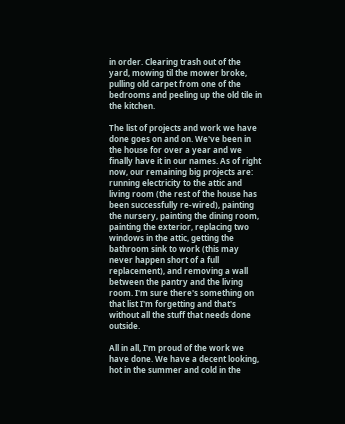in order. Clearing trash out of the yard, mowing til the mower broke, pulling old carpet from one of the bedrooms and peeling up the old tile in the kitchen.

The list of projects and work we have done goes on and on. We've been in the house for over a year and we finally have it in our names. As of right now, our remaining big projects are: running electricity to the attic and living room (the rest of the house has been successfully re-wired), painting the nursery, painting the dining room, painting the exterior, replacing two windows in the attic, getting the bathroom sink to work (this may never happen short of a full replacement), and removing a wall between the pantry and the living room. I'm sure there's something on that list I'm forgetting and that's without all the stuff that needs done outside.

All in all, I'm proud of the work we have done. We have a decent looking, hot in the summer and cold in the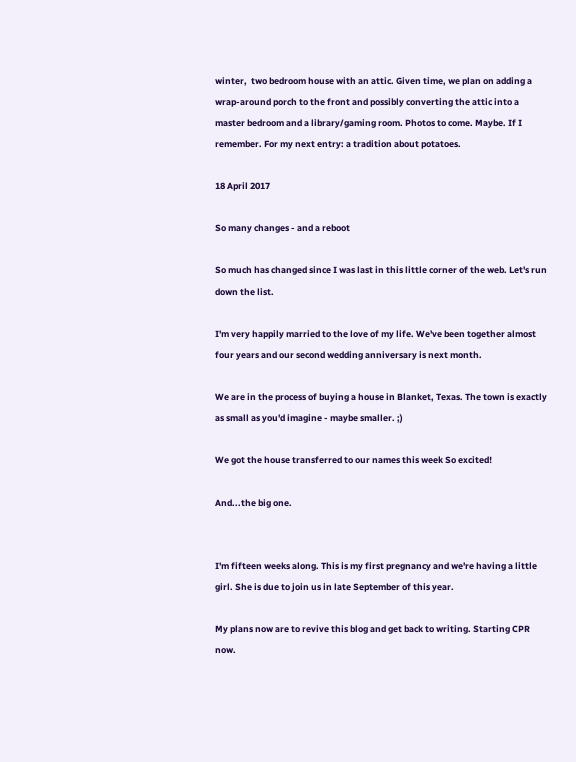winter,  two bedroom house with an attic. Given time, we plan on adding a wrap-around porch to the front and possibly converting the attic into a master bedroom and a library/gaming room. Photos to come. Maybe. If I remember. For my next entry: a tradition about potatoes.

18 April 2017

So many changes - and a reboot

So much has changed since I was last in this little corner of the web. Let's run down the list.

I'm very happily married to the love of my life. We've been together almost four years and our second wedding anniversary is next month.

We are in the process of buying a house in Blanket, Texas. The town is exactly as small as you'd imagine - maybe smaller. ;)

We got the house transferred to our names this week So excited!

And...the big one.


I'm fifteen weeks along. This is my first pregnancy and we're having a little girl. She is due to join us in late September of this year.

My plans now are to revive this blog and get back to writing. Starting CPR now.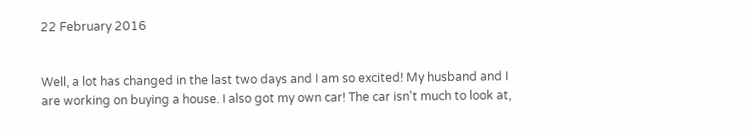22 February 2016


Well, a lot has changed in the last two days and I am so excited! My husband and I are working on buying a house. I also got my own car! The car isn't much to look at,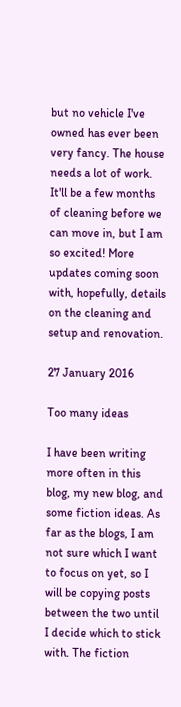but no vehicle I've owned has ever been very fancy. The house needs a lot of work. It'll be a few months of cleaning before we can move in, but I am so excited! More updates coming soon with, hopefully, details on the cleaning and setup and renovation.

27 January 2016

Too many ideas

I have been writing more often in this blog, my new blog, and some fiction ideas. As far as the blogs, I am not sure which I want to focus on yet, so I will be copying posts between the two until I decide which to stick with. The fiction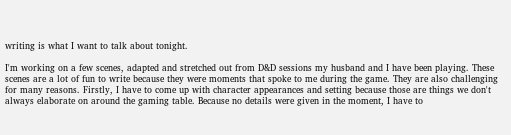writing is what I want to talk about tonight.

I'm working on a few scenes, adapted and stretched out from D&D sessions my husband and I have been playing. These scenes are a lot of fun to write because they were moments that spoke to me during the game. They are also challenging for many reasons. Firstly, I have to come up with character appearances and setting because those are things we don't always elaborate on around the gaming table. Because no details were given in the moment, I have to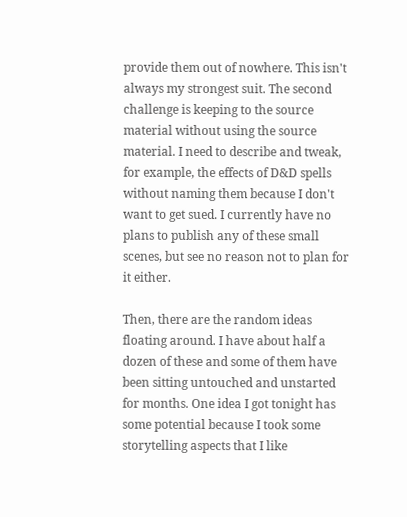provide them out of nowhere. This isn't always my strongest suit. The second challenge is keeping to the source material without using the source material. I need to describe and tweak, for example, the effects of D&D spells without naming them because I don't want to get sued. I currently have no plans to publish any of these small scenes, but see no reason not to plan for it either.

Then, there are the random ideas floating around. I have about half a dozen of these and some of them have been sitting untouched and unstarted for months. One idea I got tonight has some potential because I took some storytelling aspects that I like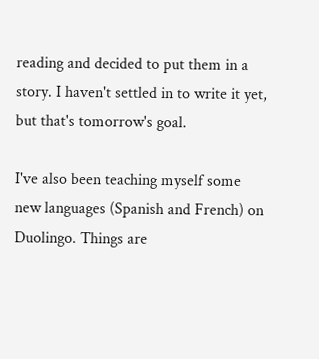reading and decided to put them in a story. I haven't settled in to write it yet, but that's tomorrow's goal.

I've also been teaching myself some new languages (Spanish and French) on Duolingo. Things are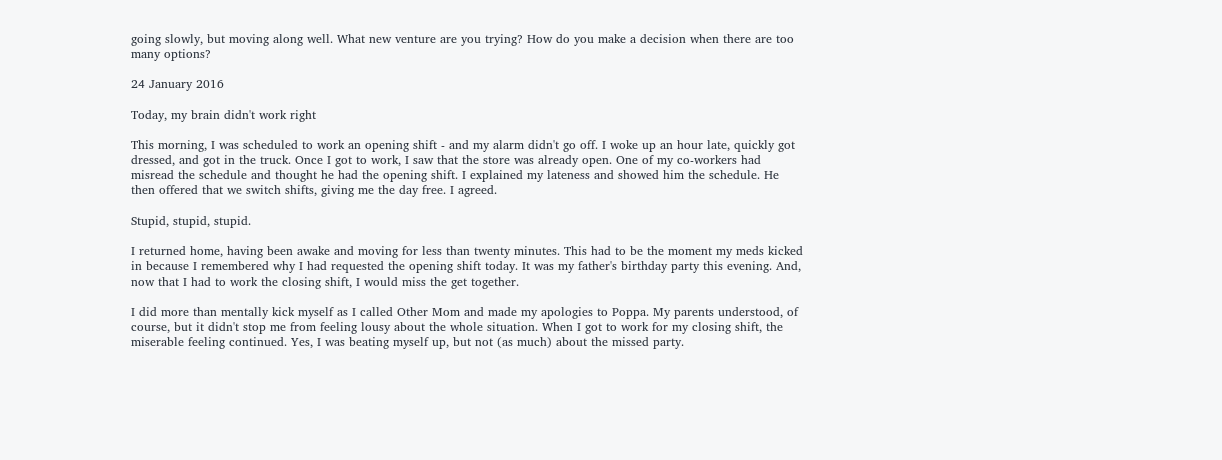going slowly, but moving along well. What new venture are you trying? How do you make a decision when there are too many options?

24 January 2016

Today, my brain didn't work right

This morning, I was scheduled to work an opening shift - and my alarm didn't go off. I woke up an hour late, quickly got dressed, and got in the truck. Once I got to work, I saw that the store was already open. One of my co-workers had misread the schedule and thought he had the opening shift. I explained my lateness and showed him the schedule. He then offered that we switch shifts, giving me the day free. I agreed.

Stupid, stupid, stupid.

I returned home, having been awake and moving for less than twenty minutes. This had to be the moment my meds kicked in because I remembered why I had requested the opening shift today. It was my father's birthday party this evening. And, now that I had to work the closing shift, I would miss the get together.

I did more than mentally kick myself as I called Other Mom and made my apologies to Poppa. My parents understood, of course, but it didn't stop me from feeling lousy about the whole situation. When I got to work for my closing shift, the miserable feeling continued. Yes, I was beating myself up, but not (as much) about the missed party.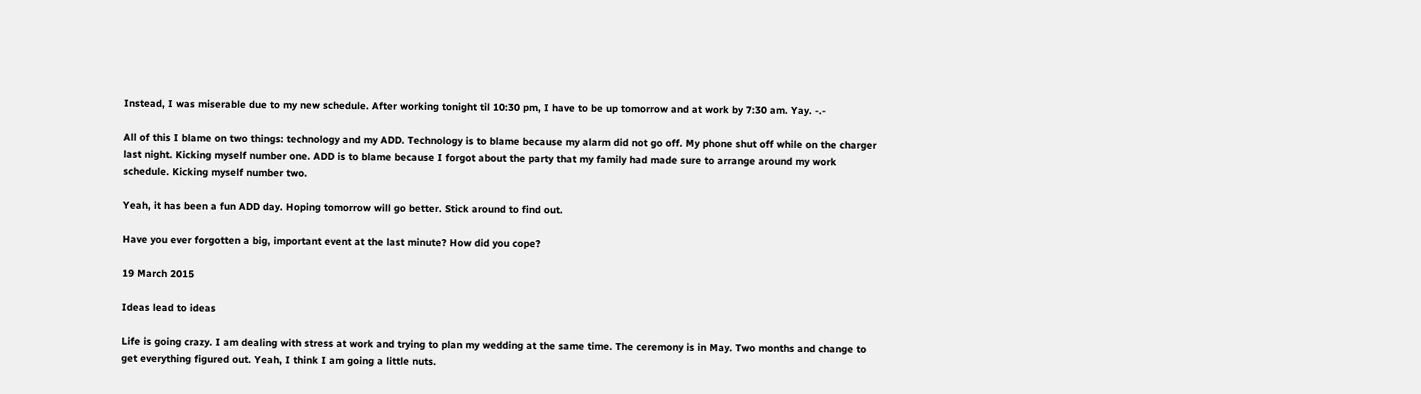Instead, I was miserable due to my new schedule. After working tonight til 10:30 pm, I have to be up tomorrow and at work by 7:30 am. Yay. -.-

All of this I blame on two things: technology and my ADD. Technology is to blame because my alarm did not go off. My phone shut off while on the charger last night. Kicking myself number one. ADD is to blame because I forgot about the party that my family had made sure to arrange around my work schedule. Kicking myself number two.

Yeah, it has been a fun ADD day. Hoping tomorrow will go better. Stick around to find out.

Have you ever forgotten a big, important event at the last minute? How did you cope?

19 March 2015

Ideas lead to ideas

Life is going crazy. I am dealing with stress at work and trying to plan my wedding at the same time. The ceremony is in May. Two months and change to get everything figured out. Yeah, I think I am going a little nuts.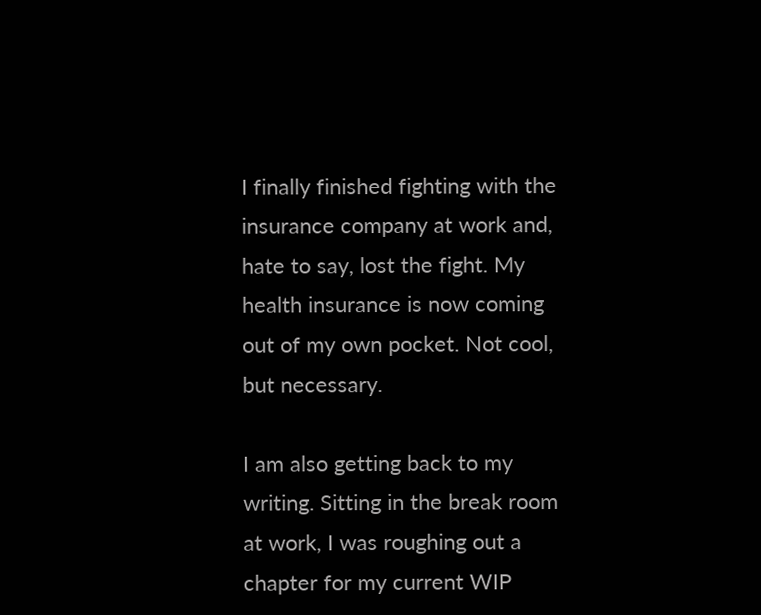I finally finished fighting with the insurance company at work and, hate to say, lost the fight. My health insurance is now coming out of my own pocket. Not cool, but necessary.

I am also getting back to my writing. Sitting in the break room at work, I was roughing out a chapter for my current WIP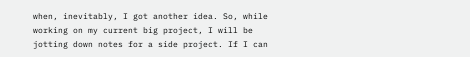when, inevitably, I got another idea. So, while working on my current big project, I will be jotting down notes for a side project. If I can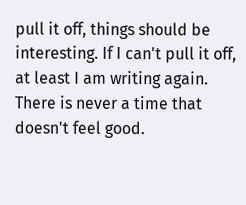pull it off, things should be interesting. If I can't pull it off, at least I am writing again. There is never a time that doesn't feel good.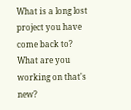What is a long lost project you have come back to? What are you working on that's new?